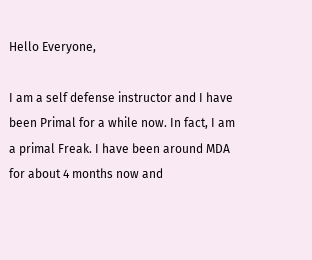Hello Everyone,

I am a self defense instructor and I have been Primal for a while now. In fact, I am a primal Freak. I have been around MDA for about 4 months now and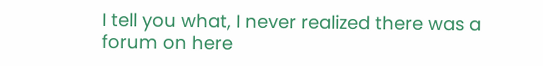I tell you what, I never realized there was a forum on here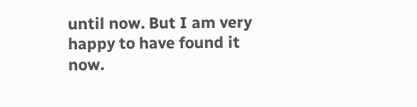until now. But I am very happy to have found it now.